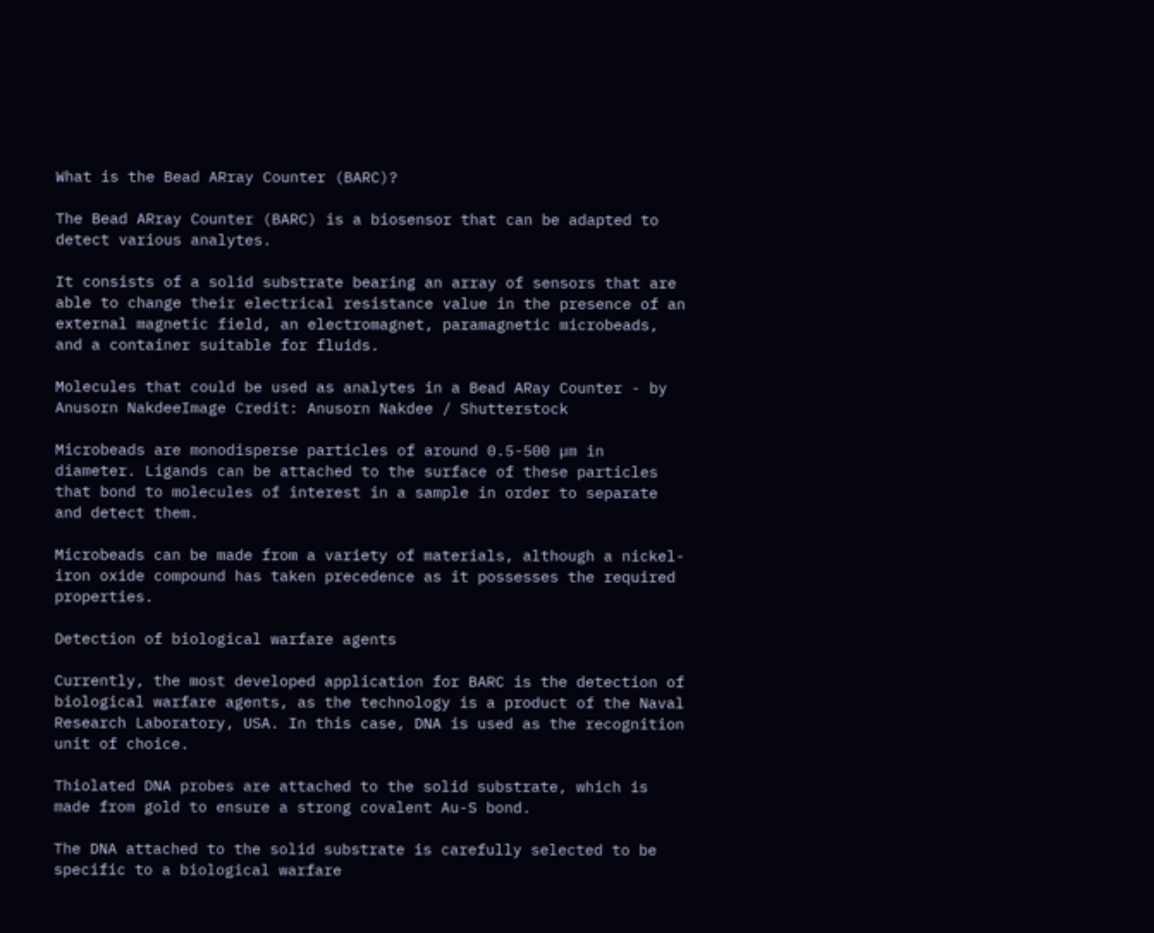What is the Bead ARray Counter (BARC)?

The Bead ARray Counter (BARC) is a biosensor that can be adapted to detect various analytes.

It consists of a solid substrate bearing an array of sensors that are able to change their electrical resistance value in the presence of an external magnetic field, an electromagnet, paramagnetic microbeads, and a container suitable for fluids.

Molecules that could be used as analytes in a Bead ARay Counter - by Anusorn NakdeeImage Credit: Anusorn Nakdee / Shutterstock

Microbeads are monodisperse particles of around 0.5-500 µm in diameter. Ligands can be attached to the surface of these particles that bond to molecules of interest in a sample in order to separate and detect them.

Microbeads can be made from a variety of materials, although a nickel-iron oxide compound has taken precedence as it possesses the required properties.

Detection of biological warfare agents

Currently, the most developed application for BARC is the detection of biological warfare agents, as the technology is a product of the Naval Research Laboratory, USA. In this case, DNA is used as the recognition unit of choice.

Thiolated DNA probes are attached to the solid substrate, which is made from gold to ensure a strong covalent Au-S bond.

The DNA attached to the solid substrate is carefully selected to be specific to a biological warfare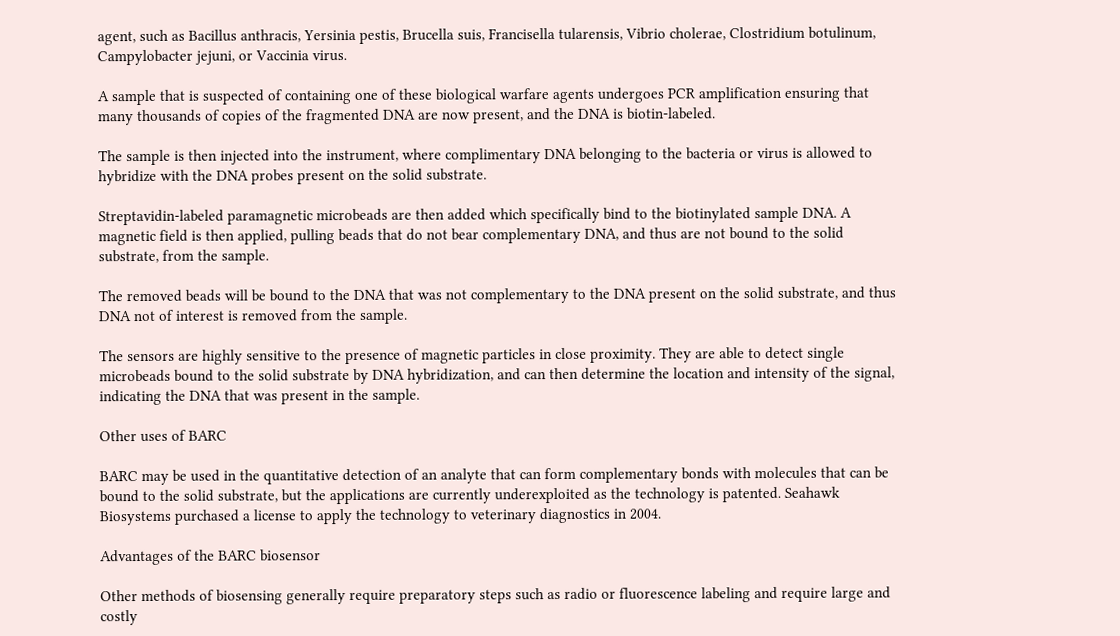agent, such as Bacillus anthracis, Yersinia pestis, Brucella suis, Francisella tularensis, Vibrio cholerae, Clostridium botulinum, Campylobacter jejuni, or Vaccinia virus.

A sample that is suspected of containing one of these biological warfare agents undergoes PCR amplification ensuring that many thousands of copies of the fragmented DNA are now present, and the DNA is biotin-labeled.

The sample is then injected into the instrument, where complimentary DNA belonging to the bacteria or virus is allowed to hybridize with the DNA probes present on the solid substrate.

Streptavidin-labeled paramagnetic microbeads are then added which specifically bind to the biotinylated sample DNA. A magnetic field is then applied, pulling beads that do not bear complementary DNA, and thus are not bound to the solid substrate, from the sample.

The removed beads will be bound to the DNA that was not complementary to the DNA present on the solid substrate, and thus DNA not of interest is removed from the sample.

The sensors are highly sensitive to the presence of magnetic particles in close proximity. They are able to detect single microbeads bound to the solid substrate by DNA hybridization, and can then determine the location and intensity of the signal, indicating the DNA that was present in the sample.

Other uses of BARC

BARC may be used in the quantitative detection of an analyte that can form complementary bonds with molecules that can be bound to the solid substrate, but the applications are currently underexploited as the technology is patented. Seahawk Biosystems purchased a license to apply the technology to veterinary diagnostics in 2004.

Advantages of the BARC biosensor

Other methods of biosensing generally require preparatory steps such as radio or fluorescence labeling and require large and costly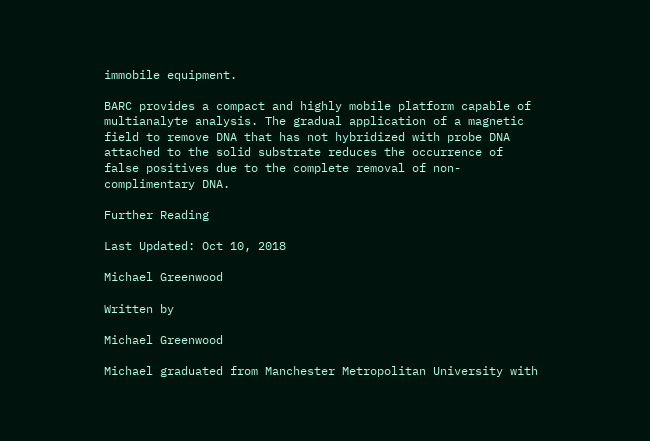immobile equipment.

BARC provides a compact and highly mobile platform capable of multianalyte analysis. The gradual application of a magnetic field to remove DNA that has not hybridized with probe DNA attached to the solid substrate reduces the occurrence of false positives due to the complete removal of non-complimentary DNA.

Further Reading

Last Updated: Oct 10, 2018

Michael Greenwood

Written by

Michael Greenwood

Michael graduated from Manchester Metropolitan University with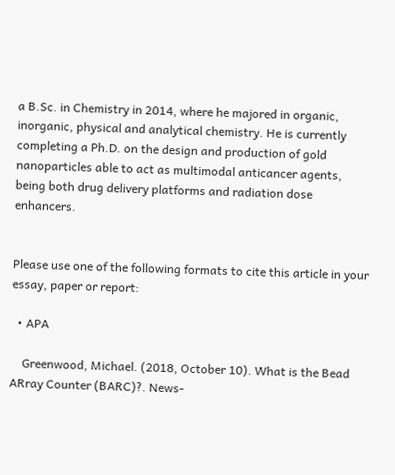a B.Sc. in Chemistry in 2014, where he majored in organic, inorganic, physical and analytical chemistry. He is currently completing a Ph.D. on the design and production of gold nanoparticles able to act as multimodal anticancer agents, being both drug delivery platforms and radiation dose enhancers.


Please use one of the following formats to cite this article in your essay, paper or report:

  • APA

    Greenwood, Michael. (2018, October 10). What is the Bead ARray Counter (BARC)?. News-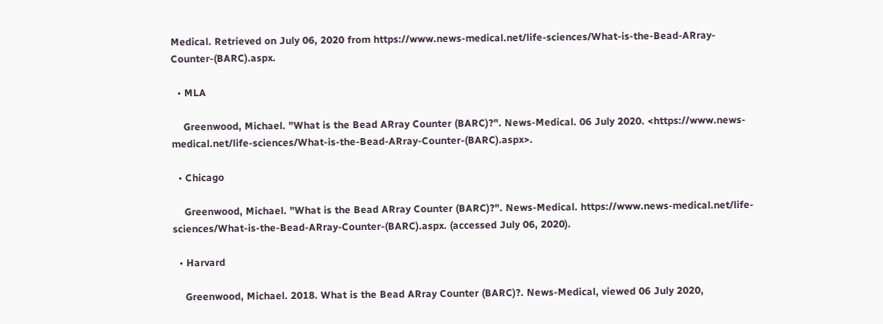Medical. Retrieved on July 06, 2020 from https://www.news-medical.net/life-sciences/What-is-the-Bead-ARray-Counter-(BARC).aspx.

  • MLA

    Greenwood, Michael. "What is the Bead ARray Counter (BARC)?". News-Medical. 06 July 2020. <https://www.news-medical.net/life-sciences/What-is-the-Bead-ARray-Counter-(BARC).aspx>.

  • Chicago

    Greenwood, Michael. "What is the Bead ARray Counter (BARC)?". News-Medical. https://www.news-medical.net/life-sciences/What-is-the-Bead-ARray-Counter-(BARC).aspx. (accessed July 06, 2020).

  • Harvard

    Greenwood, Michael. 2018. What is the Bead ARray Counter (BARC)?. News-Medical, viewed 06 July 2020,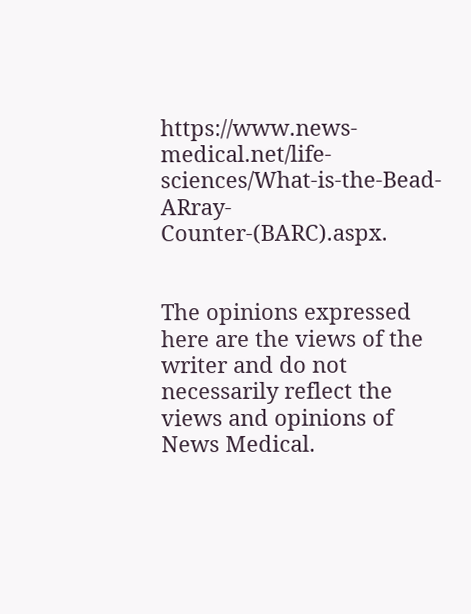https://www.news-medical.net/life-sciences/What-is-the-Bead-ARray-Counter-(BARC).aspx.


The opinions expressed here are the views of the writer and do not necessarily reflect the views and opinions of News Medical.